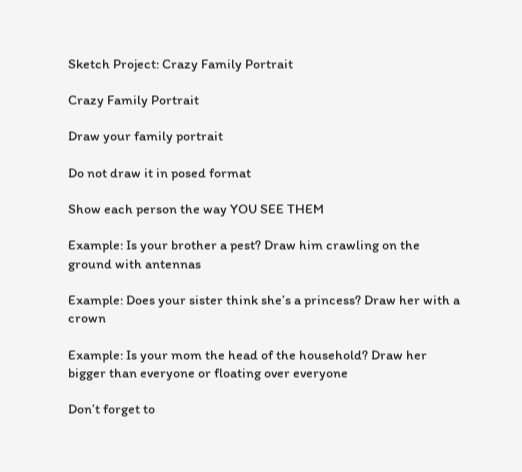Sketch Project: Crazy Family Portrait

Crazy Family Portrait

Draw your family portrait

Do not draw it in posed format

Show each person the way YOU SEE THEM

Example: Is your brother a pest? Draw him crawling on the ground with antennas

Example: Does your sister think she’s a princess? Draw her with a crown

Example: Is your mom the head of the household? Draw her bigger than everyone or floating over everyone

Don’t forget to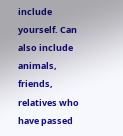include yourself. Can also include animals, friends, relatives who have passed